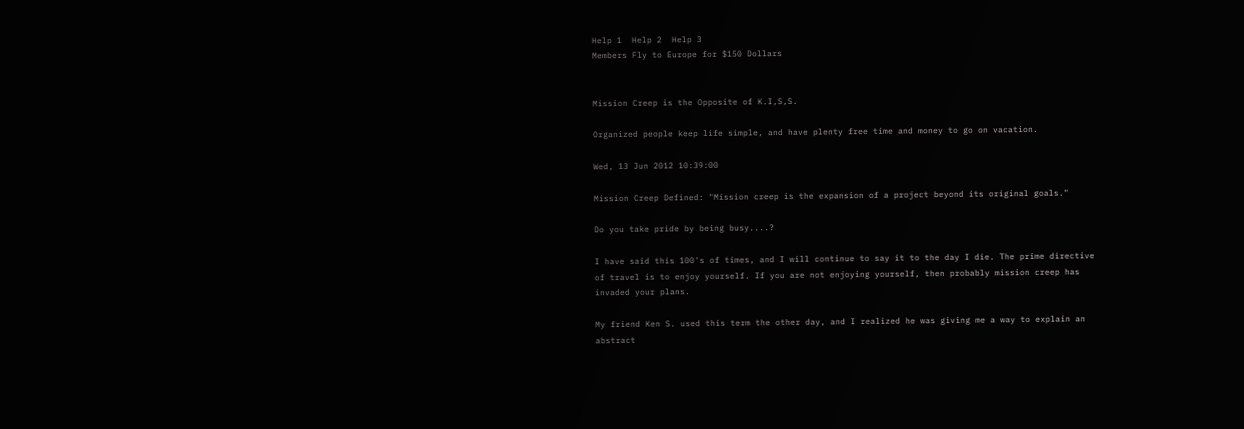Help 1  Help 2  Help 3
Members Fly to Europe for $150 Dollars


Mission Creep is the Opposite of K.I,S,S.

Organized people keep life simple, and have plenty free time and money to go on vacation.

Wed, 13 Jun 2012 10:39:00

Mission Creep Defined: "Mission creep is the expansion of a project beyond its original goals."

Do you take pride by being busy....?

I have said this 100's of times, and I will continue to say it to the day I die. The prime directive of travel is to enjoy yourself. If you are not enjoying yourself, then probably mission creep has invaded your plans.

My friend Ken S. used this term the other day, and I realized he was giving me a way to explain an abstract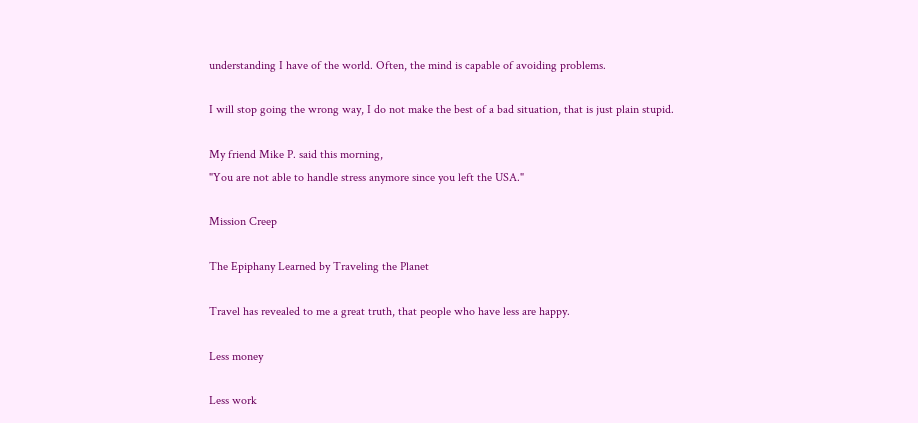understanding I have of the world. Often, the mind is capable of avoiding problems.

I will stop going the wrong way, I do not make the best of a bad situation, that is just plain stupid.

My friend Mike P. said this morning,
"You are not able to handle stress anymore since you left the USA."

Mission Creep

The Epiphany Learned by Traveling the Planet

Travel has revealed to me a great truth, that people who have less are happy.

Less money

Less work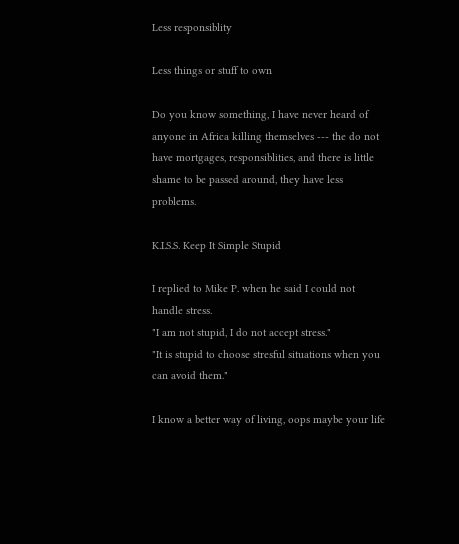Less responsiblity

Less things or stuff to own

Do you know something, I have never heard of anyone in Africa killing themselves --- the do not have mortgages, responsiblities, and there is little shame to be passed around, they have less problems.

K.I.S.S. Keep It Simple Stupid

I replied to Mike P. when he said I could not handle stress.
"I am not stupid, I do not accept stress."
"It is stupid to choose stresful situations when you can avoid them."

I know a better way of living, oops maybe your life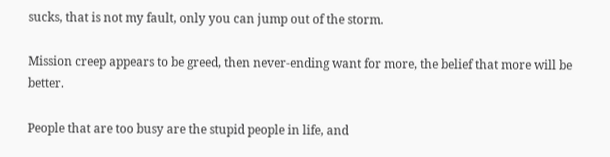sucks, that is not my fault, only you can jump out of the storm.

Mission creep appears to be greed, then never-ending want for more, the belief that more will be better.

People that are too busy are the stupid people in life, and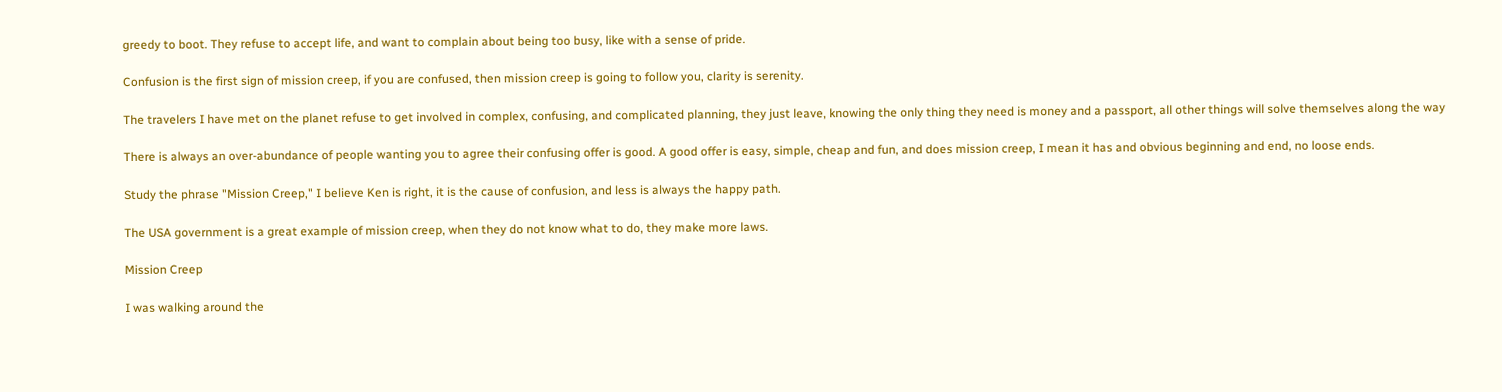greedy to boot. They refuse to accept life, and want to complain about being too busy, like with a sense of pride.

Confusion is the first sign of mission creep, if you are confused, then mission creep is going to follow you, clarity is serenity.

The travelers I have met on the planet refuse to get involved in complex, confusing, and complicated planning, they just leave, knowing the only thing they need is money and a passport, all other things will solve themselves along the way

There is always an over-abundance of people wanting you to agree their confusing offer is good. A good offer is easy, simple, cheap and fun, and does mission creep, I mean it has and obvious beginning and end, no loose ends.

Study the phrase "Mission Creep," I believe Ken is right, it is the cause of confusion, and less is always the happy path.

The USA government is a great example of mission creep, when they do not know what to do, they make more laws.

Mission Creep

I was walking around the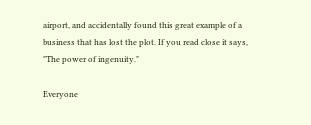airport, and accidentally found this great example of a business that has lost the plot. If you read close it says,
"The power of ingenuity."

Everyone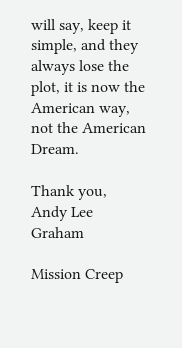will say, keep it simple, and they always lose the plot, it is now the American way, not the American Dream.

Thank you,
Andy Lee Graham

Mission Creep